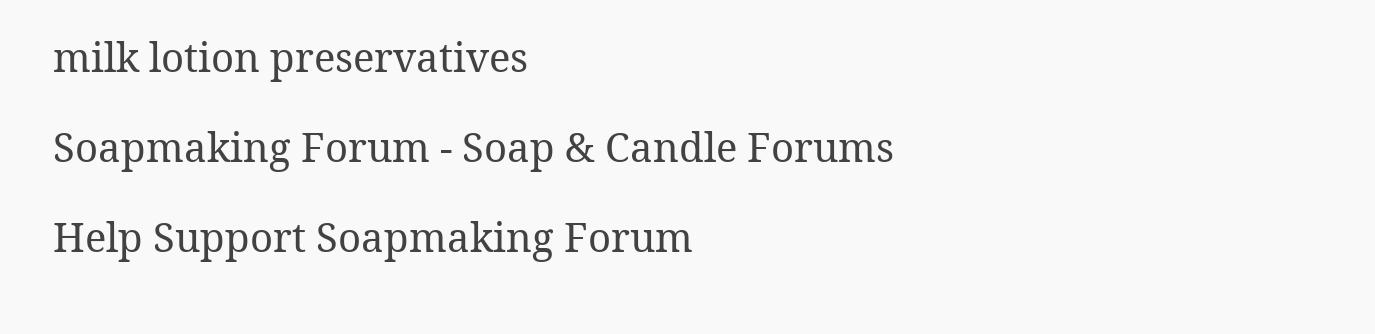milk lotion preservatives

Soapmaking Forum - Soap & Candle Forums

Help Support Soapmaking Forum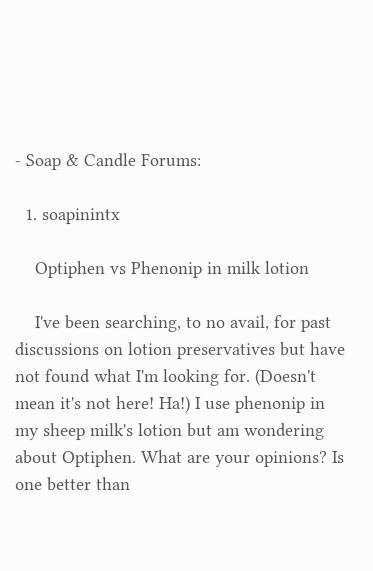- Soap & Candle Forums:

  1. soapinintx

    Optiphen vs Phenonip in milk lotion

    I've been searching, to no avail, for past discussions on lotion preservatives but have not found what I'm looking for. (Doesn't mean it's not here! Ha!) I use phenonip in my sheep milk's lotion but am wondering about Optiphen. What are your opinions? Is one better than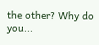the other? Why do you...